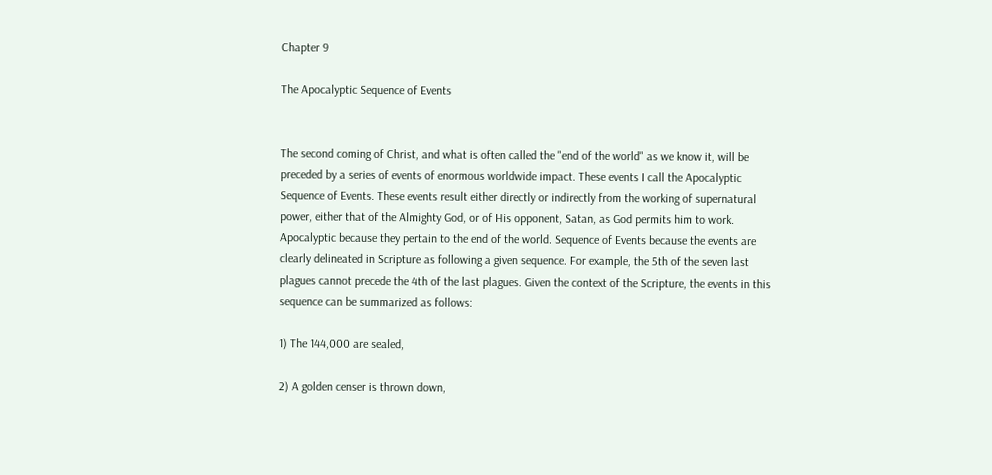Chapter 9

The Apocalyptic Sequence of Events


The second coming of Christ, and what is often called the "end of the world" as we know it, will be preceded by a series of events of enormous worldwide impact. These events I call the Apocalyptic Sequence of Events. These events result either directly or indirectly from the working of supernatural power, either that of the Almighty God, or of His opponent, Satan, as God permits him to work. Apocalyptic because they pertain to the end of the world. Sequence of Events because the events are clearly delineated in Scripture as following a given sequence. For example, the 5th of the seven last plagues cannot precede the 4th of the last plagues. Given the context of the Scripture, the events in this sequence can be summarized as follows:

1) The 144,000 are sealed,

2) A golden censer is thrown down,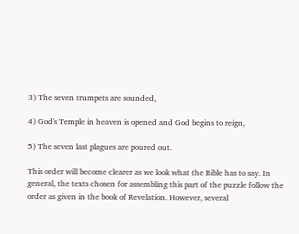3) The seven trumpets are sounded,

4) God's Temple in heaven is opened and God begins to reign,

5) The seven last plagues are poured out.

This order will become clearer as we look what the Bible has to say. In general, the texts chosen for assembling this part of the puzzle follow the order as given in the book of Revelation. However, several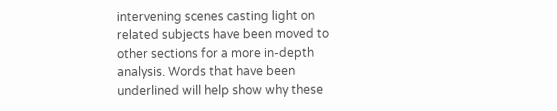intervening scenes casting light on related subjects have been moved to other sections for a more in-depth analysis. Words that have been underlined will help show why these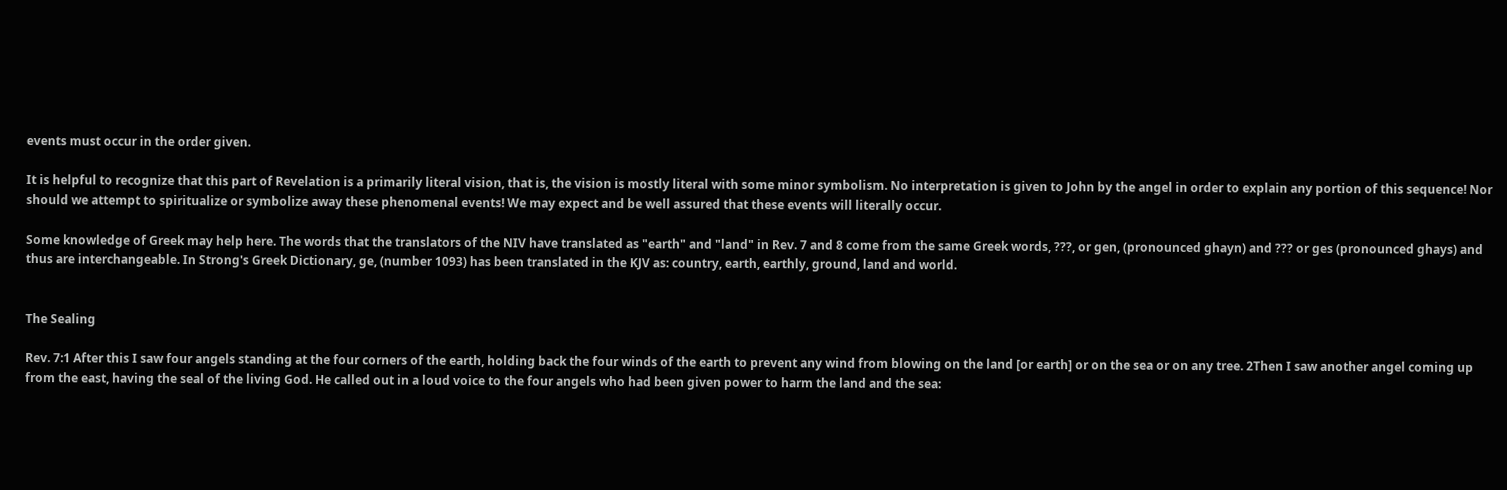events must occur in the order given.

It is helpful to recognize that this part of Revelation is a primarily literal vision, that is, the vision is mostly literal with some minor symbolism. No interpretation is given to John by the angel in order to explain any portion of this sequence! Nor should we attempt to spiritualize or symbolize away these phenomenal events! We may expect and be well assured that these events will literally occur.

Some knowledge of Greek may help here. The words that the translators of the NIV have translated as "earth" and "land" in Rev. 7 and 8 come from the same Greek words, ???, or gen, (pronounced ghayn) and ??? or ges (pronounced ghays) and thus are interchangeable. In Strong's Greek Dictionary, ge, (number 1093) has been translated in the KJV as: country, earth, earthly, ground, land and world.


The Sealing

Rev. 7:1 After this I saw four angels standing at the four corners of the earth, holding back the four winds of the earth to prevent any wind from blowing on the land [or earth] or on the sea or on any tree. 2Then I saw another angel coming up from the east, having the seal of the living God. He called out in a loud voice to the four angels who had been given power to harm the land and the sea: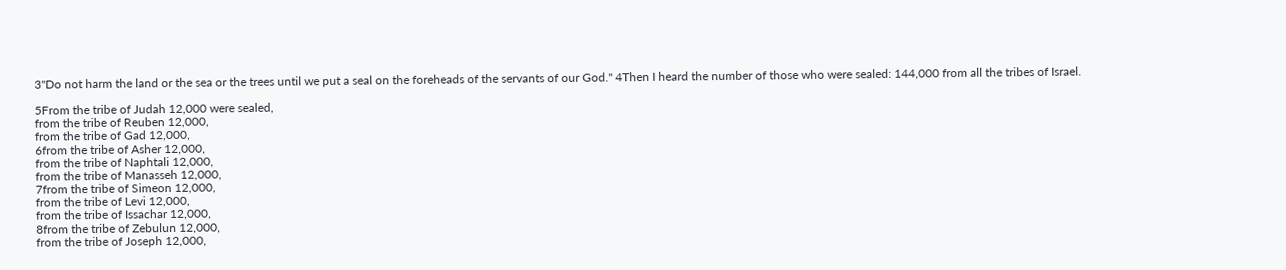3"Do not harm the land or the sea or the trees until we put a seal on the foreheads of the servants of our God." 4Then I heard the number of those who were sealed: 144,000 from all the tribes of Israel.

5From the tribe of Judah 12,000 were sealed,
from the tribe of Reuben 12,000,
from the tribe of Gad 12,000,
6from the tribe of Asher 12,000,
from the tribe of Naphtali 12,000,
from the tribe of Manasseh 12,000,
7from the tribe of Simeon 12,000,
from the tribe of Levi 12,000,
from the tribe of Issachar 12,000,
8from the tribe of Zebulun 12,000,
from the tribe of Joseph 12,000,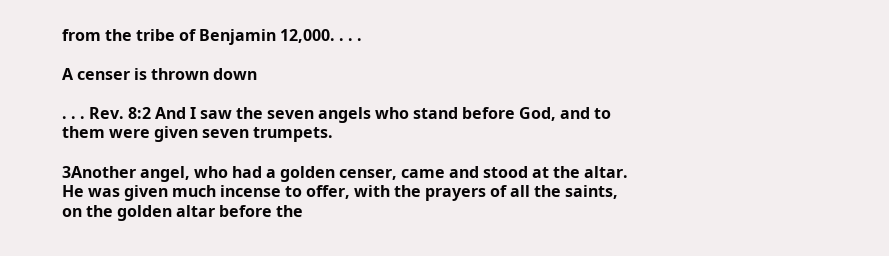from the tribe of Benjamin 12,000. . . .

A censer is thrown down

. . . Rev. 8:2 And I saw the seven angels who stand before God, and to them were given seven trumpets.

3Another angel, who had a golden censer, came and stood at the altar. He was given much incense to offer, with the prayers of all the saints, on the golden altar before the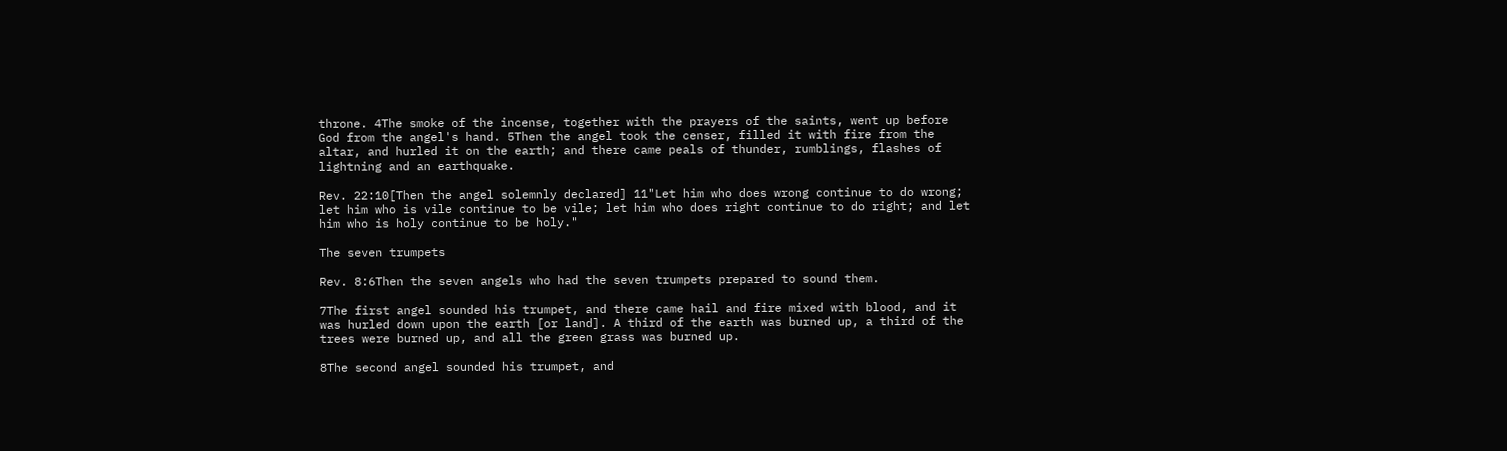throne. 4The smoke of the incense, together with the prayers of the saints, went up before God from the angel's hand. 5Then the angel took the censer, filled it with fire from the altar, and hurled it on the earth; and there came peals of thunder, rumblings, flashes of lightning and an earthquake.

Rev. 22:10[Then the angel solemnly declared] 11"Let him who does wrong continue to do wrong; let him who is vile continue to be vile; let him who does right continue to do right; and let him who is holy continue to be holy."

The seven trumpets

Rev. 8:6Then the seven angels who had the seven trumpets prepared to sound them.

7The first angel sounded his trumpet, and there came hail and fire mixed with blood, and it was hurled down upon the earth [or land]. A third of the earth was burned up, a third of the trees were burned up, and all the green grass was burned up.

8The second angel sounded his trumpet, and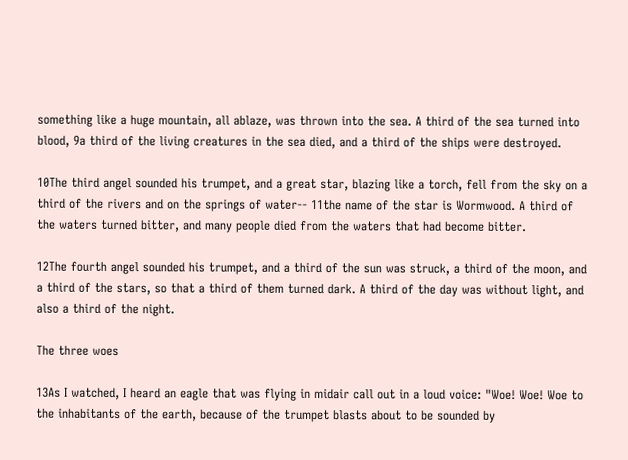something like a huge mountain, all ablaze, was thrown into the sea. A third of the sea turned into blood, 9a third of the living creatures in the sea died, and a third of the ships were destroyed.

10The third angel sounded his trumpet, and a great star, blazing like a torch, fell from the sky on a third of the rivers and on the springs of water-- 11the name of the star is Wormwood. A third of the waters turned bitter, and many people died from the waters that had become bitter.

12The fourth angel sounded his trumpet, and a third of the sun was struck, a third of the moon, and a third of the stars, so that a third of them turned dark. A third of the day was without light, and also a third of the night.

The three woes

13As I watched, I heard an eagle that was flying in midair call out in a loud voice: "Woe! Woe! Woe to the inhabitants of the earth, because of the trumpet blasts about to be sounded by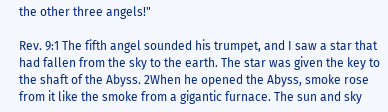the other three angels!"

Rev. 9:1 The fifth angel sounded his trumpet, and I saw a star that had fallen from the sky to the earth. The star was given the key to the shaft of the Abyss. 2When he opened the Abyss, smoke rose from it like the smoke from a gigantic furnace. The sun and sky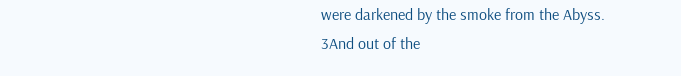were darkened by the smoke from the Abyss. 3And out of the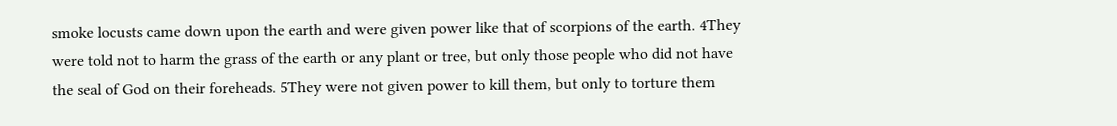smoke locusts came down upon the earth and were given power like that of scorpions of the earth. 4They were told not to harm the grass of the earth or any plant or tree, but only those people who did not have the seal of God on their foreheads. 5They were not given power to kill them, but only to torture them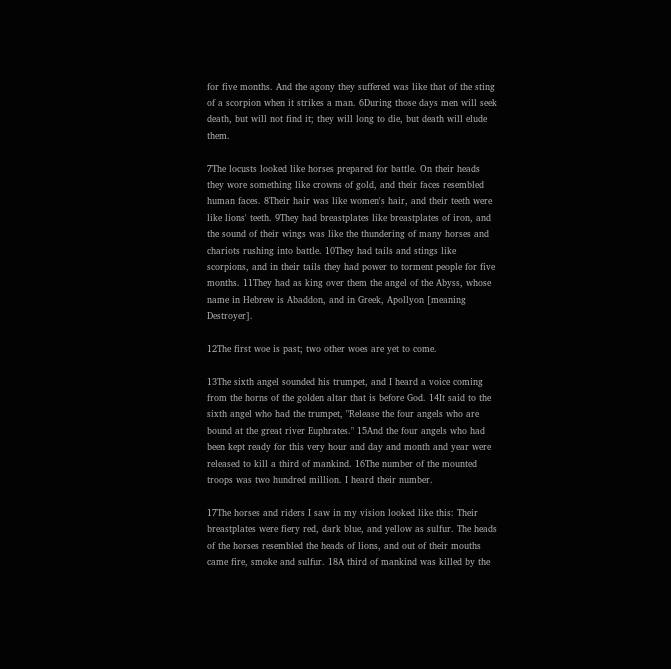for five months. And the agony they suffered was like that of the sting of a scorpion when it strikes a man. 6During those days men will seek death, but will not find it; they will long to die, but death will elude them.

7The locusts looked like horses prepared for battle. On their heads they wore something like crowns of gold, and their faces resembled human faces. 8Their hair was like women's hair, and their teeth were like lions' teeth. 9They had breastplates like breastplates of iron, and the sound of their wings was like the thundering of many horses and chariots rushing into battle. 10They had tails and stings like scorpions, and in their tails they had power to torment people for five months. 11They had as king over them the angel of the Abyss, whose name in Hebrew is Abaddon, and in Greek, Apollyon [meaning Destroyer].

12The first woe is past; two other woes are yet to come.

13The sixth angel sounded his trumpet, and I heard a voice coming from the horns of the golden altar that is before God. 14It said to the sixth angel who had the trumpet, "Release the four angels who are bound at the great river Euphrates." 15And the four angels who had been kept ready for this very hour and day and month and year were released to kill a third of mankind. 16The number of the mounted troops was two hundred million. I heard their number.

17The horses and riders I saw in my vision looked like this: Their breastplates were fiery red, dark blue, and yellow as sulfur. The heads of the horses resembled the heads of lions, and out of their mouths came fire, smoke and sulfur. 18A third of mankind was killed by the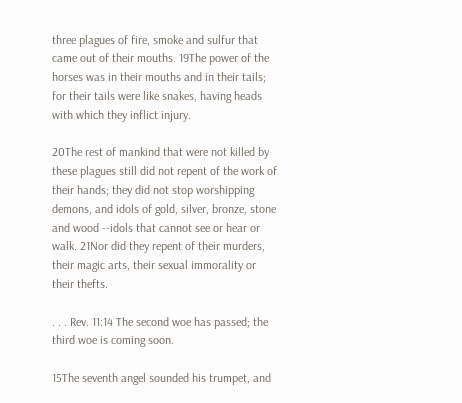three plagues of fire, smoke and sulfur that came out of their mouths. 19The power of the horses was in their mouths and in their tails; for their tails were like snakes, having heads with which they inflict injury.

20The rest of mankind that were not killed by these plagues still did not repent of the work of their hands; they did not stop worshipping demons, and idols of gold, silver, bronze, stone and wood --idols that cannot see or hear or walk. 21Nor did they repent of their murders, their magic arts, their sexual immorality or their thefts.

. . . Rev. 11:14 The second woe has passed; the third woe is coming soon.

15The seventh angel sounded his trumpet, and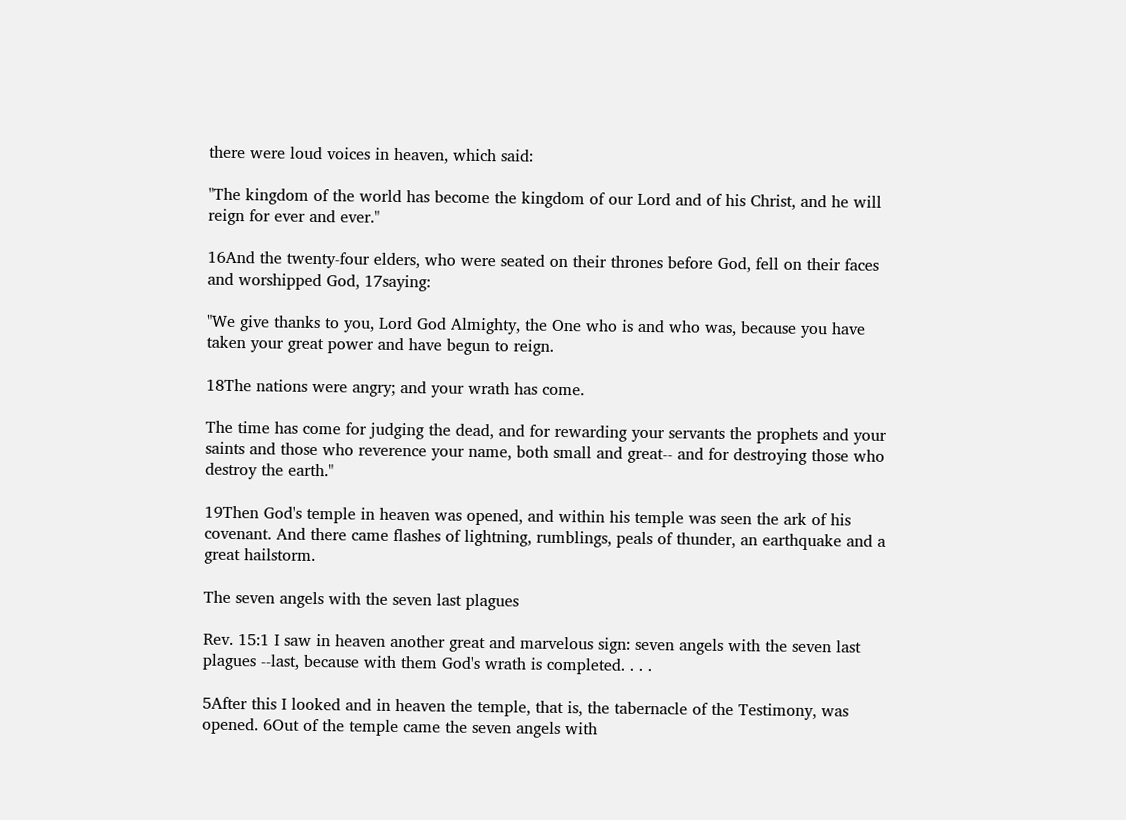there were loud voices in heaven, which said:

"The kingdom of the world has become the kingdom of our Lord and of his Christ, and he will reign for ever and ever."

16And the twenty-four elders, who were seated on their thrones before God, fell on their faces and worshipped God, 17saying:

"We give thanks to you, Lord God Almighty, the One who is and who was, because you have taken your great power and have begun to reign.

18The nations were angry; and your wrath has come.

The time has come for judging the dead, and for rewarding your servants the prophets and your saints and those who reverence your name, both small and great-- and for destroying those who destroy the earth."

19Then God's temple in heaven was opened, and within his temple was seen the ark of his covenant. And there came flashes of lightning, rumblings, peals of thunder, an earthquake and a great hailstorm.

The seven angels with the seven last plagues

Rev. 15:1 I saw in heaven another great and marvelous sign: seven angels with the seven last plagues --last, because with them God's wrath is completed. . . .

5After this I looked and in heaven the temple, that is, the tabernacle of the Testimony, was opened. 6Out of the temple came the seven angels with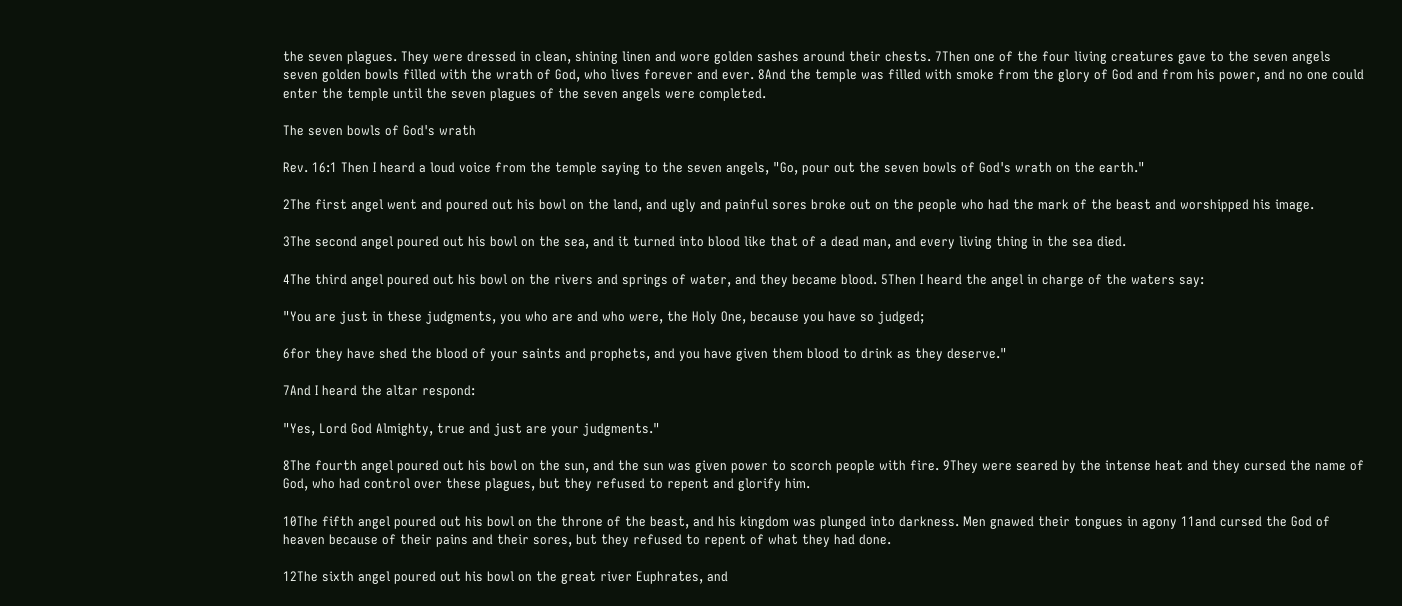the seven plagues. They were dressed in clean, shining linen and wore golden sashes around their chests. 7Then one of the four living creatures gave to the seven angels seven golden bowls filled with the wrath of God, who lives forever and ever. 8And the temple was filled with smoke from the glory of God and from his power, and no one could enter the temple until the seven plagues of the seven angels were completed.

The seven bowls of God's wrath

Rev. 16:1 Then I heard a loud voice from the temple saying to the seven angels, "Go, pour out the seven bowls of God's wrath on the earth."

2The first angel went and poured out his bowl on the land, and ugly and painful sores broke out on the people who had the mark of the beast and worshipped his image.

3The second angel poured out his bowl on the sea, and it turned into blood like that of a dead man, and every living thing in the sea died.

4The third angel poured out his bowl on the rivers and springs of water, and they became blood. 5Then I heard the angel in charge of the waters say:

"You are just in these judgments, you who are and who were, the Holy One, because you have so judged;

6for they have shed the blood of your saints and prophets, and you have given them blood to drink as they deserve."

7And I heard the altar respond:

"Yes, Lord God Almighty, true and just are your judgments."

8The fourth angel poured out his bowl on the sun, and the sun was given power to scorch people with fire. 9They were seared by the intense heat and they cursed the name of God, who had control over these plagues, but they refused to repent and glorify him.

10The fifth angel poured out his bowl on the throne of the beast, and his kingdom was plunged into darkness. Men gnawed their tongues in agony 11and cursed the God of heaven because of their pains and their sores, but they refused to repent of what they had done.

12The sixth angel poured out his bowl on the great river Euphrates, and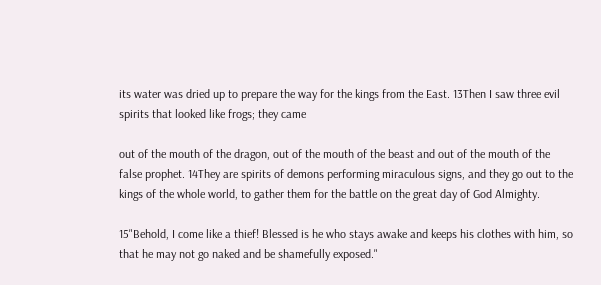its water was dried up to prepare the way for the kings from the East. 13Then I saw three evil spirits that looked like frogs; they came

out of the mouth of the dragon, out of the mouth of the beast and out of the mouth of the false prophet. 14They are spirits of demons performing miraculous signs, and they go out to the kings of the whole world, to gather them for the battle on the great day of God Almighty.

15"Behold, I come like a thief! Blessed is he who stays awake and keeps his clothes with him, so that he may not go naked and be shamefully exposed."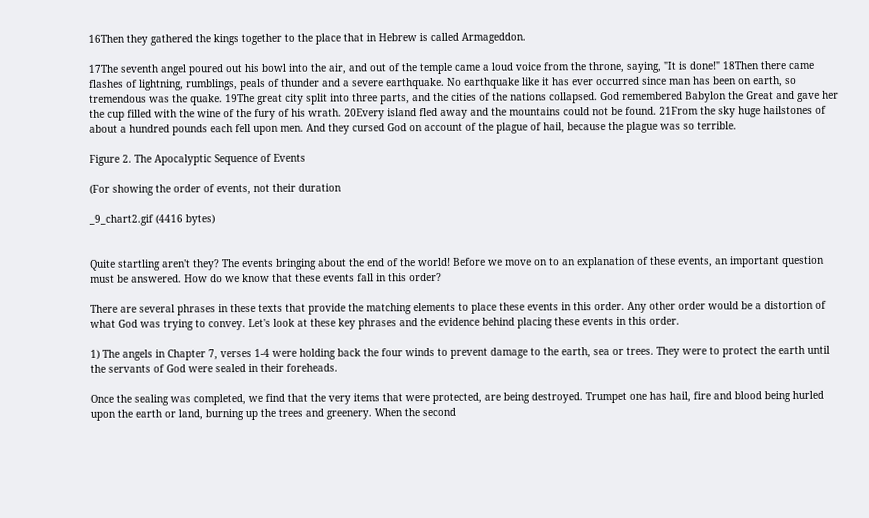16Then they gathered the kings together to the place that in Hebrew is called Armageddon.

17The seventh angel poured out his bowl into the air, and out of the temple came a loud voice from the throne, saying, "It is done!" 18Then there came flashes of lightning, rumblings, peals of thunder and a severe earthquake. No earthquake like it has ever occurred since man has been on earth, so tremendous was the quake. 19The great city split into three parts, and the cities of the nations collapsed. God remembered Babylon the Great and gave her the cup filled with the wine of the fury of his wrath. 20Every island fled away and the mountains could not be found. 21From the sky huge hailstones of about a hundred pounds each fell upon men. And they cursed God on account of the plague of hail, because the plague was so terrible.

Figure 2. The Apocalyptic Sequence of Events

(For showing the order of events, not their duration

_9_chart2.gif (4416 bytes)


Quite startling aren't they? The events bringing about the end of the world! Before we move on to an explanation of these events, an important question must be answered. How do we know that these events fall in this order?

There are several phrases in these texts that provide the matching elements to place these events in this order. Any other order would be a distortion of what God was trying to convey. Let's look at these key phrases and the evidence behind placing these events in this order.

1) The angels in Chapter 7, verses 1-4 were holding back the four winds to prevent damage to the earth, sea or trees. They were to protect the earth until the servants of God were sealed in their foreheads.

Once the sealing was completed, we find that the very items that were protected, are being destroyed. Trumpet one has hail, fire and blood being hurled upon the earth or land, burning up the trees and greenery. When the second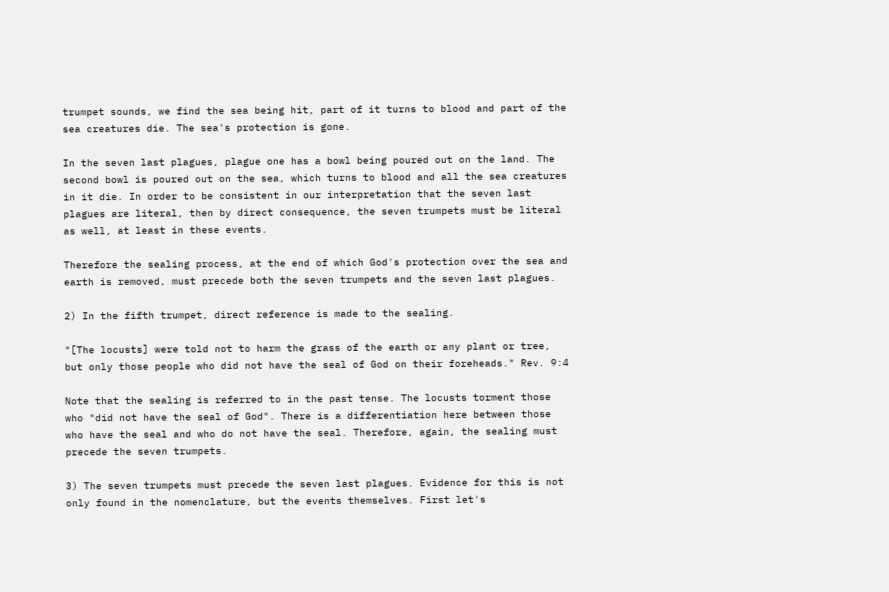trumpet sounds, we find the sea being hit, part of it turns to blood and part of the sea creatures die. The sea's protection is gone.

In the seven last plagues, plague one has a bowl being poured out on the land. The second bowl is poured out on the sea, which turns to blood and all the sea creatures in it die. In order to be consistent in our interpretation that the seven last plagues are literal, then by direct consequence, the seven trumpets must be literal as well, at least in these events.

Therefore the sealing process, at the end of which God's protection over the sea and earth is removed, must precede both the seven trumpets and the seven last plagues.

2) In the fifth trumpet, direct reference is made to the sealing.

"[The locusts] were told not to harm the grass of the earth or any plant or tree, but only those people who did not have the seal of God on their foreheads." Rev. 9:4

Note that the sealing is referred to in the past tense. The locusts torment those who "did not have the seal of God". There is a differentiation here between those who have the seal and who do not have the seal. Therefore, again, the sealing must precede the seven trumpets.

3) The seven trumpets must precede the seven last plagues. Evidence for this is not only found in the nomenclature, but the events themselves. First let's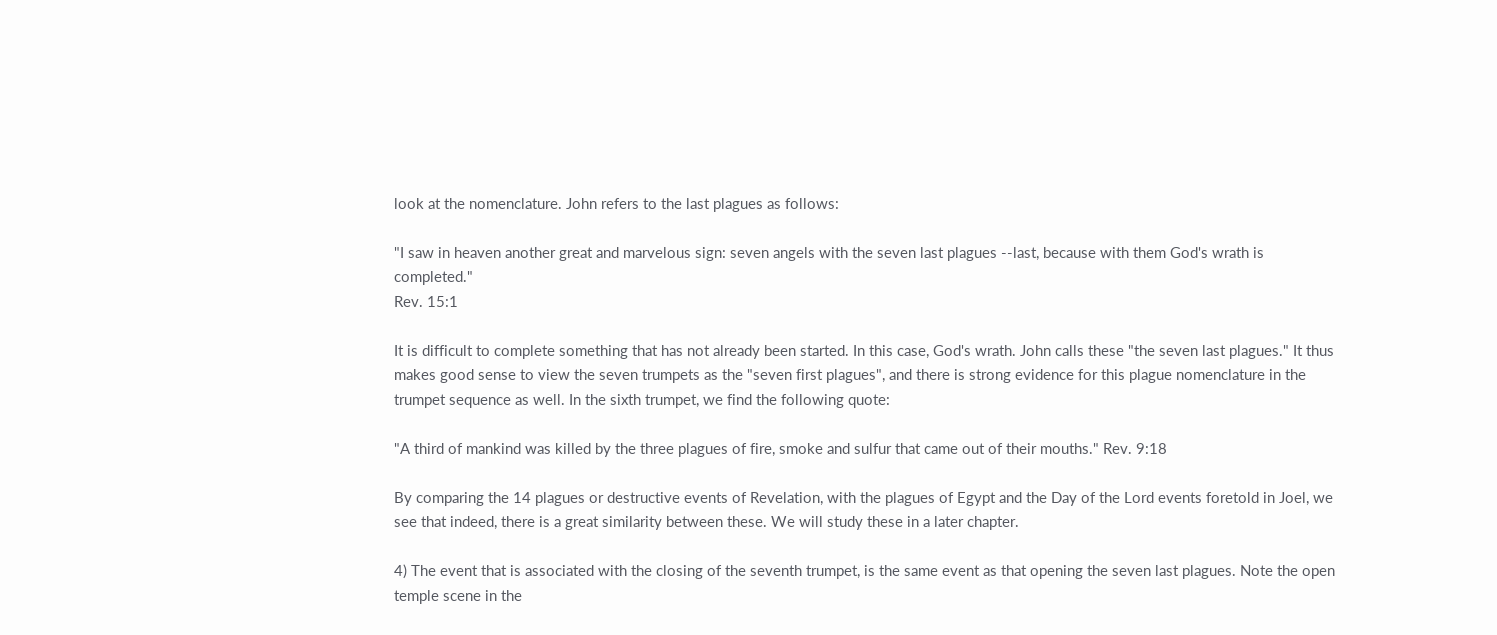look at the nomenclature. John refers to the last plagues as follows:

"I saw in heaven another great and marvelous sign: seven angels with the seven last plagues --last, because with them God's wrath is completed."
Rev. 15:1

It is difficult to complete something that has not already been started. In this case, God's wrath. John calls these "the seven last plagues." It thus makes good sense to view the seven trumpets as the "seven first plagues", and there is strong evidence for this plague nomenclature in the trumpet sequence as well. In the sixth trumpet, we find the following quote:

"A third of mankind was killed by the three plagues of fire, smoke and sulfur that came out of their mouths." Rev. 9:18

By comparing the 14 plagues or destructive events of Revelation, with the plagues of Egypt and the Day of the Lord events foretold in Joel, we see that indeed, there is a great similarity between these. We will study these in a later chapter.

4) The event that is associated with the closing of the seventh trumpet, is the same event as that opening the seven last plagues. Note the open temple scene in the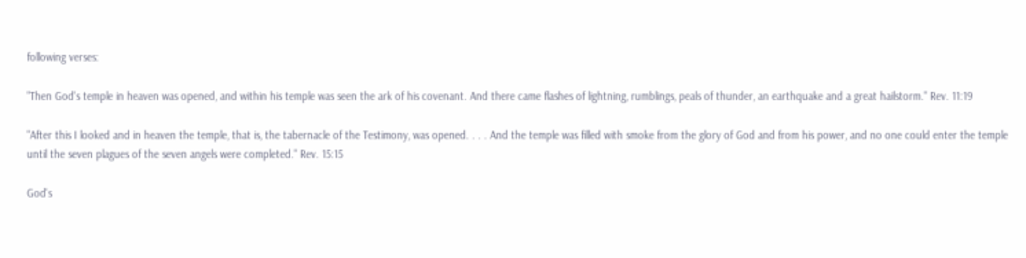following verses:

"Then God's temple in heaven was opened, and within his temple was seen the ark of his covenant. And there came flashes of lightning, rumblings, peals of thunder, an earthquake and a great hailstorm." Rev. 11:19

"After this I looked and in heaven the temple, that is, the tabernacle of the Testimony, was opened. . . . And the temple was filled with smoke from the glory of God and from his power, and no one could enter the temple until the seven plagues of the seven angels were completed." Rev. 15:15

God's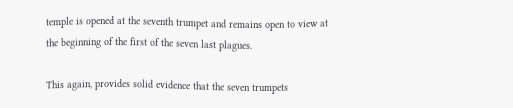temple is opened at the seventh trumpet and remains open to view at the beginning of the first of the seven last plagues.

This again, provides solid evidence that the seven trumpets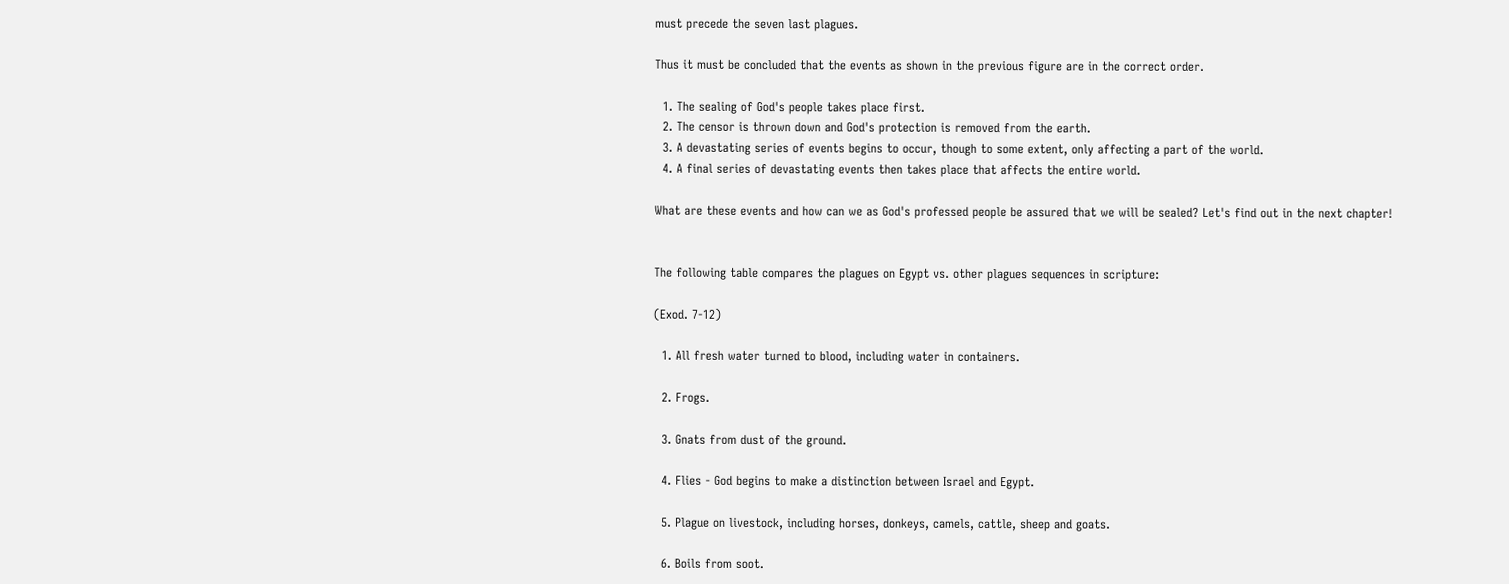must precede the seven last plagues.

Thus it must be concluded that the events as shown in the previous figure are in the correct order.

  1. The sealing of God's people takes place first.
  2. The censor is thrown down and God's protection is removed from the earth.
  3. A devastating series of events begins to occur, though to some extent, only affecting a part of the world.
  4. A final series of devastating events then takes place that affects the entire world.

What are these events and how can we as God's professed people be assured that we will be sealed? Let's find out in the next chapter!


The following table compares the plagues on Egypt vs. other plagues sequences in scripture:

(Exod. 7-12)

  1. All fresh water turned to blood, including water in containers.

  2. Frogs.

  3. Gnats from dust of the ground.

  4. Flies - God begins to make a distinction between Israel and Egypt.

  5. Plague on livestock, including horses, donkeys, camels, cattle, sheep and goats.

  6. Boils from soot.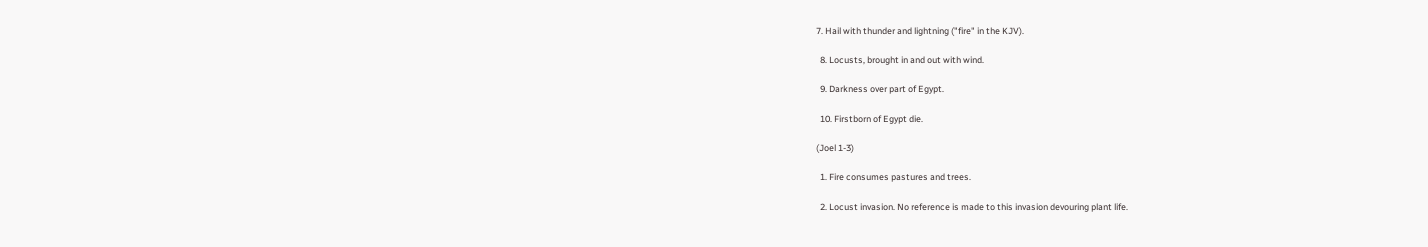7. Hail with thunder and lightning ("fire" in the KJV).

  8. Locusts, brought in and out with wind.

  9. Darkness over part of Egypt.

  10. Firstborn of Egypt die.

(Joel 1-3)

  1. Fire consumes pastures and trees.

  2. Locust invasion. No reference is made to this invasion devouring plant life.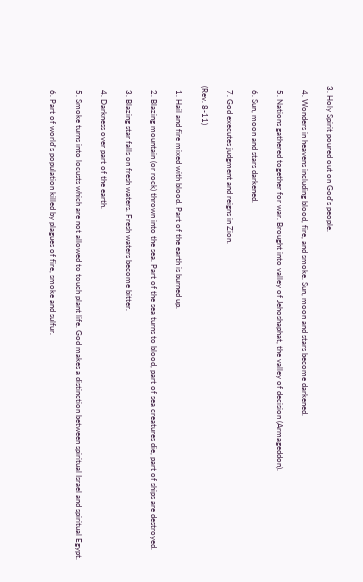3. Holy Spirit poured out on God's people.

  4. Wonders in heavens including blood, fire, and smoke. Sun, moon and stars become darkened.

  5. Nations gathered together for war. Brought into valley of Jehoshaphat, the valley of decision (Armageddon).

  6. Sun, moon and stars darkened.

  7. God executes judgment and reigns in Zion.

(Rev. 8-11)

  1. Hail and fire mixed with blood. Part of the earth is burned up.

  2. Blazing mountain (or rock) thrown into the sea. Part of the sea turns to blood, part of sea creatures die, part of ships are destroyed.

  3. Blazing star falls on fresh waters. Fresh waters become bitter.

  4. Darkness over part of the earth.

  5. Smoke turns into locusts which are not allowed to touch plant life. God makes a distinction between spiritual Israel and spiritual Egypt.

  6. Part of world's population killed by plagues of fire, smoke and sulfur.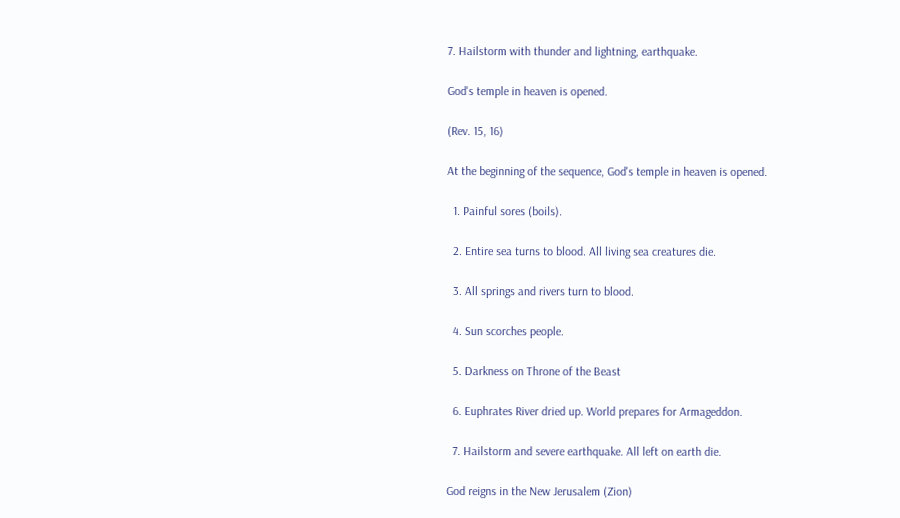7. Hailstorm with thunder and lightning, earthquake.

God's temple in heaven is opened.

(Rev. 15, 16)

At the beginning of the sequence, God's temple in heaven is opened.

  1. Painful sores (boils).

  2. Entire sea turns to blood. All living sea creatures die.

  3. All springs and rivers turn to blood.

  4. Sun scorches people.

  5. Darkness on Throne of the Beast

  6. Euphrates River dried up. World prepares for Armageddon.

  7. Hailstorm and severe earthquake. All left on earth die.

God reigns in the New Jerusalem (Zion)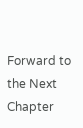Forward to the Next Chapter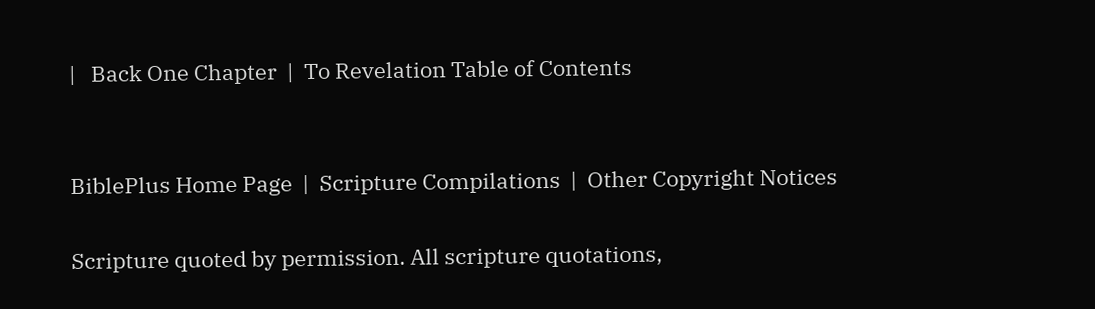|   Back One Chapter  |  To Revelation Table of Contents


BiblePlus Home Page  |  Scripture Compilations  |  Other Copyright Notices

Scripture quoted by permission. All scripture quotations,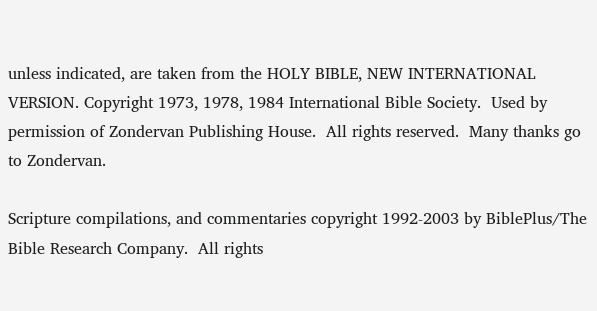unless indicated, are taken from the HOLY BIBLE, NEW INTERNATIONAL VERSION. Copyright 1973, 1978, 1984 International Bible Society.  Used by permission of Zondervan Publishing House.  All rights reserved.  Many thanks go to Zondervan.

Scripture compilations, and commentaries copyright 1992-2003 by BiblePlus/The Bible Research Company.  All rights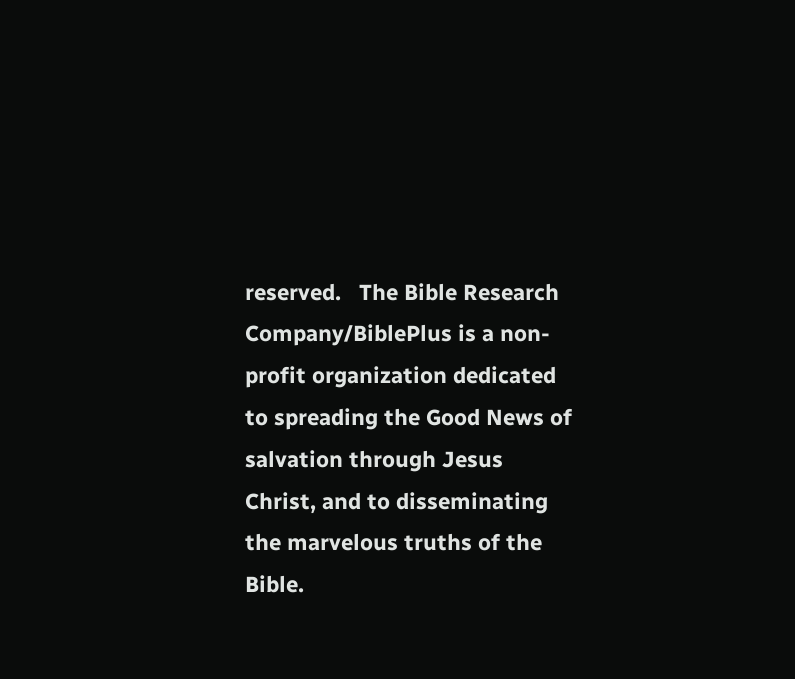reserved.   The Bible Research Company/BiblePlus is a non-profit organization dedicated to spreading the Good News of salvation through Jesus Christ, and to disseminating the marvelous truths of the Bible.